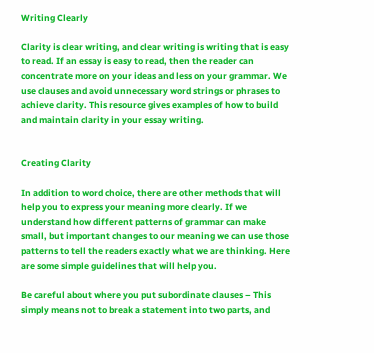Writing Clearly

Clarity is clear writing, and clear writing is writing that is easy to read. If an essay is easy to read, then the reader can concentrate more on your ideas and less on your grammar. We use clauses and avoid unnecessary word strings or phrases to achieve clarity. This resource gives examples of how to build and maintain clarity in your essay writing.


Creating Clarity

In addition to word choice, there are other methods that will help you to express your meaning more clearly. If we understand how different patterns of grammar can make small, but important changes to our meaning we can use those patterns to tell the readers exactly what we are thinking. Here are some simple guidelines that will help you.

Be careful about where you put subordinate clauses – This simply means not to break a statement into two parts, and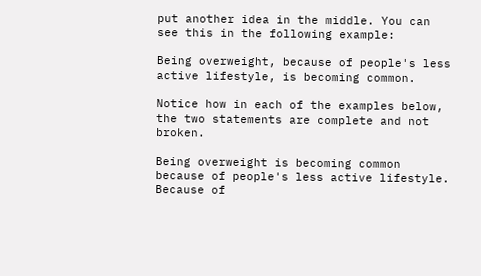put another idea in the middle. You can see this in the following example:

Being overweight, because of people's less active lifestyle, is becoming common.

Notice how in each of the examples below, the two statements are complete and not broken.

Being overweight is becoming common because of people's less active lifestyle.
Because of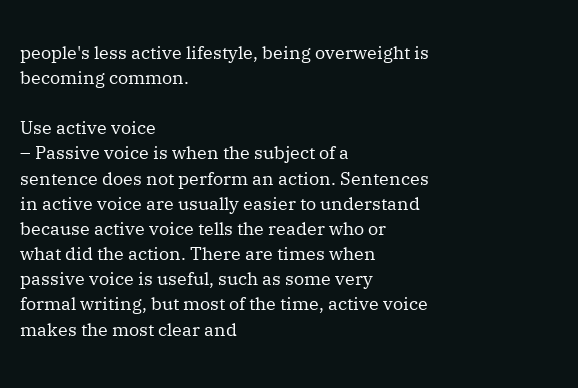people's less active lifestyle, being overweight is becoming common.

Use active voice
– Passive voice is when the subject of a sentence does not perform an action. Sentences in active voice are usually easier to understand because active voice tells the reader who or what did the action. There are times when passive voice is useful, such as some very formal writing, but most of the time, active voice makes the most clear and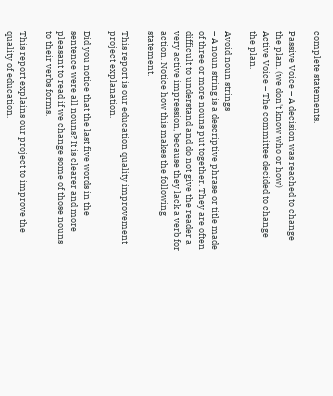complete statements.

Passive Voice – A decision was reached to change the plan. (we don't know who or how)
Active Voice – The committee decided to change the plan.

Avoid noun strings
– A noun string is a descriptive phrase or title made of three or more nouns put together. They are often difficult to understand and do not give the reader a very active impression, because they lack a verb for action. Notice how this makes the following statement.

This report is our education quality improvement project explanation.

Did you notice that the last five words in the sentence were all nouns? It is clearer and more pleasant to read if we change some of those nouns to their verbs forms.

This report explains our project to improve the quality of education.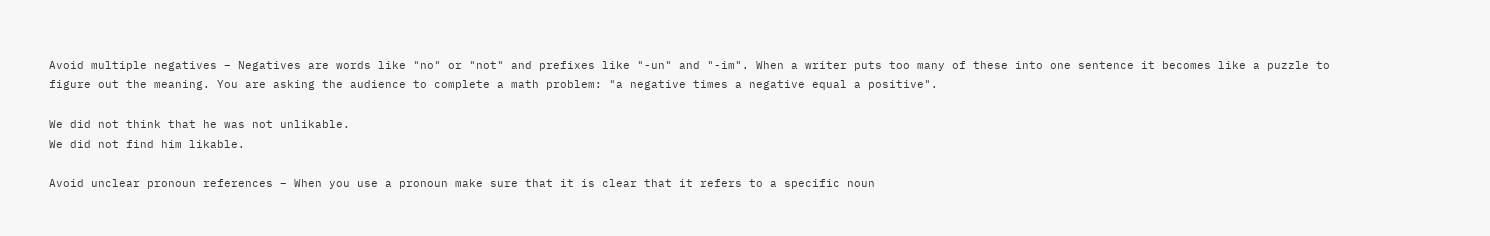Avoid multiple negatives – Negatives are words like "no" or "not" and prefixes like "-un" and "-im". When a writer puts too many of these into one sentence it becomes like a puzzle to figure out the meaning. You are asking the audience to complete a math problem: "a negative times a negative equal a positive".

We did not think that he was not unlikable.
We did not find him likable.

Avoid unclear pronoun references – When you use a pronoun make sure that it is clear that it refers to a specific noun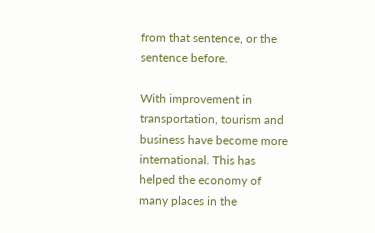from that sentence, or the sentence before.

With improvement in transportation, tourism and business have become more international. This has helped the economy of many places in the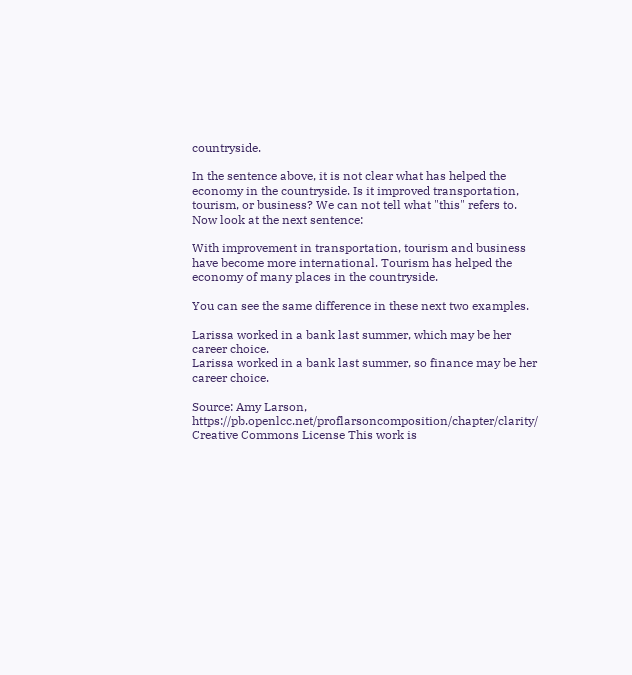countryside.

In the sentence above, it is not clear what has helped the economy in the countryside. Is it improved transportation, tourism, or business? We can not tell what "this" refers to. Now look at the next sentence:

With improvement in transportation, tourism and business have become more international. Tourism has helped the economy of many places in the countryside.

You can see the same difference in these next two examples.

Larissa worked in a bank last summer, which may be her career choice.
Larissa worked in a bank last summer, so finance may be her career choice.

Source: Amy Larson, https://pb.openlcc.net/proflarsoncomposition/chapter/clarity/
Creative Commons License This work is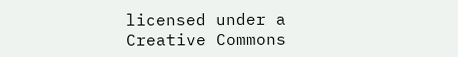licensed under a Creative Commons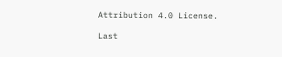Attribution 4.0 License.

Last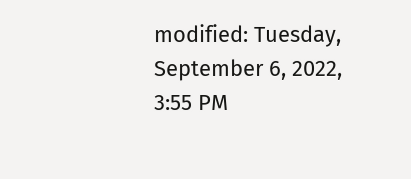modified: Tuesday, September 6, 2022, 3:55 PM